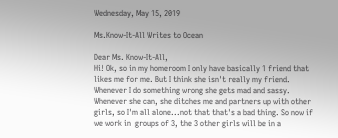Wednesday, May 15, 2019

Ms.Know-It-All Writes to Ocean

Dear Ms. Know-It-All,
Hi! Ok, so in my homeroom I only have basically 1 friend that likes me for me. But I think she isn't really my friend. Whenever I do something wrong she gets mad and sassy. Whenever she can, she ditches me and partners up with other girls, so I'm all alone...not that that's a bad thing. So now if we work in  groups of 3, the 3 other girls will be in a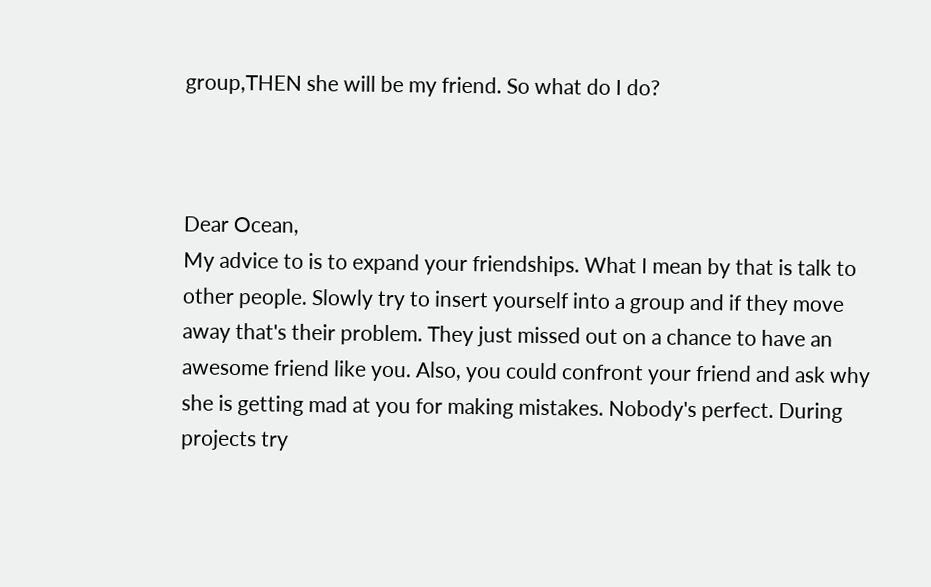group,THEN she will be my friend. So what do I do?



Dear Ocean,
My advice to is to expand your friendships. What I mean by that is talk to other people. Slowly try to insert yourself into a group and if they move away that's their problem. They just missed out on a chance to have an awesome friend like you. Also, you could confront your friend and ask why she is getting mad at you for making mistakes. Nobody's perfect. During projects try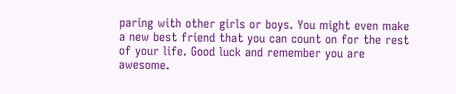paring with other girls or boys. You might even make a new best friend that you can count on for the rest of your life. Good luck and remember you are awesome.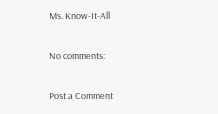Ms. Know-It-All

No comments:

Post a Comment